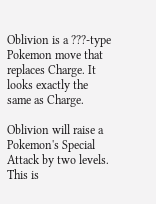Oblivion is a ???-type Pokemon move that replaces Charge. It looks exactly the same as Charge.

Oblivion will raise a Pokemon's Special Attack by two levels. This is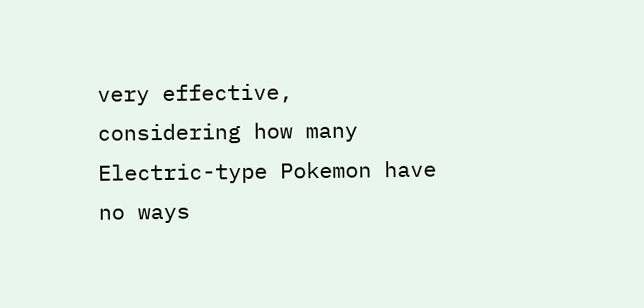very effective, considering how many Electric-type Pokemon have no ways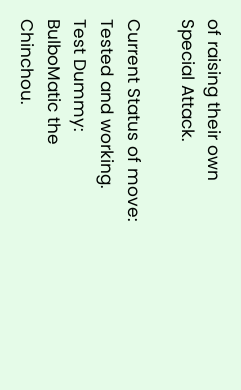of raising their own Special Attack.

Current Status of move: Tested and working. Test Dummy: BulboMatic the Chinchou.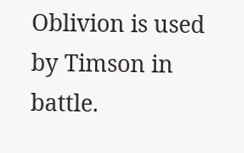Oblivion is used by Timson in battle.